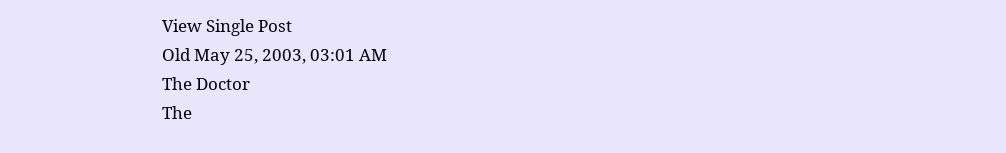View Single Post
Old May 25, 2003, 03:01 AM
The Doctor
The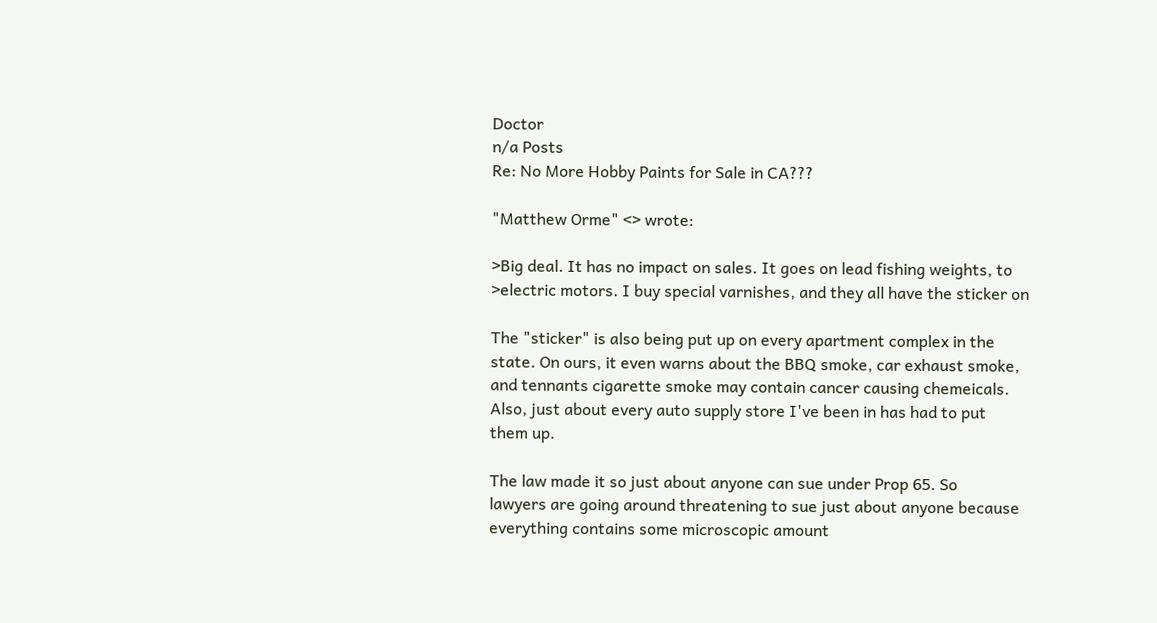Doctor
n/a Posts
Re: No More Hobby Paints for Sale in CA???

"Matthew Orme" <> wrote:

>Big deal. It has no impact on sales. It goes on lead fishing weights, to
>electric motors. I buy special varnishes, and they all have the sticker on

The "sticker" is also being put up on every apartment complex in the
state. On ours, it even warns about the BBQ smoke, car exhaust smoke,
and tennants cigarette smoke may contain cancer causing chemeicals.
Also, just about every auto supply store I've been in has had to put
them up.

The law made it so just about anyone can sue under Prop 65. So
lawyers are going around threatening to sue just about anyone because
everything contains some microscopic amount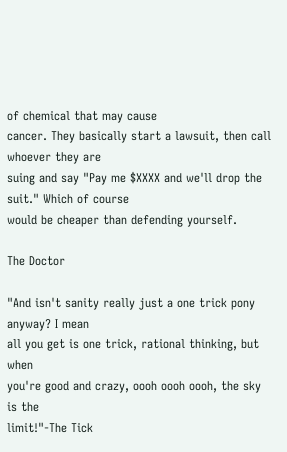of chemical that may cause
cancer. They basically start a lawsuit, then call whoever they are
suing and say "Pay me $XXXX and we'll drop the suit." Which of course
would be cheaper than defending yourself.

The Doctor

"And isn't sanity really just a one trick pony anyway? I mean
all you get is one trick, rational thinking, but when
you're good and crazy, oooh oooh oooh, the sky is the
limit!"-The Tick